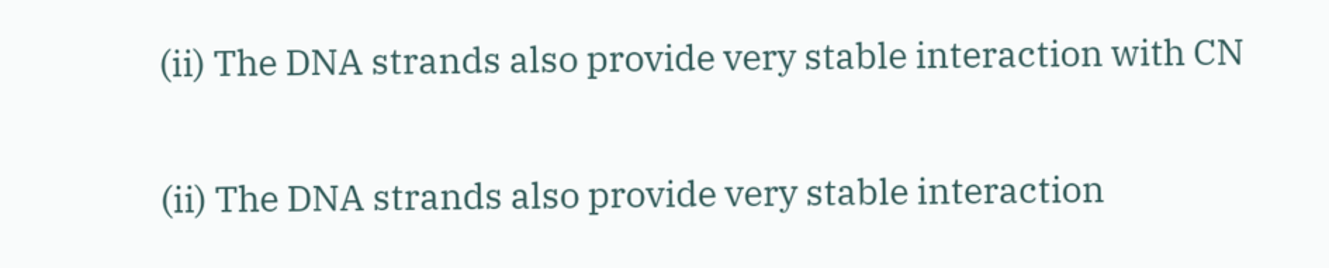(ii) The DNA strands also provide very stable interaction with CN

(ii) The DNA strands also provide very stable interaction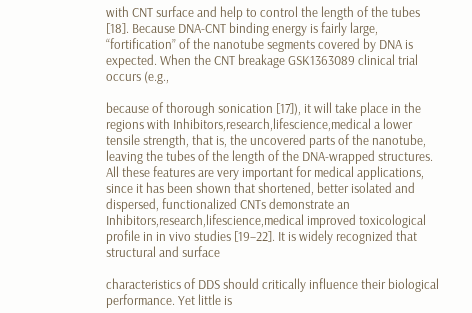with CNT surface and help to control the length of the tubes [18]. Because DNA-CNT binding energy is fairly large, “fortification” of the nanotube segments covered by DNA is expected. When the CNT breakage GSK1363089 clinical trial occurs (e.g.,

because of thorough sonication [17]), it will take place in the regions with Inhibitors,research,lifescience,medical a lower tensile strength, that is, the uncovered parts of the nanotube, leaving the tubes of the length of the DNA-wrapped structures. All these features are very important for medical applications, since it has been shown that shortened, better isolated and dispersed, functionalized CNTs demonstrate an Inhibitors,research,lifescience,medical improved toxicological profile in in vivo studies [19–22]. It is widely recognized that structural and surface

characteristics of DDS should critically influence their biological performance. Yet little is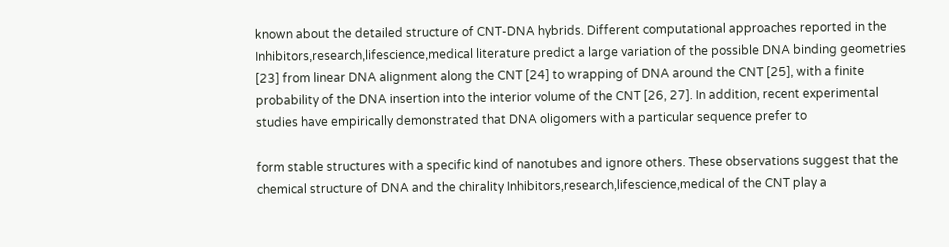known about the detailed structure of CNT-DNA hybrids. Different computational approaches reported in the Inhibitors,research,lifescience,medical literature predict a large variation of the possible DNA binding geometries [23] from linear DNA alignment along the CNT [24] to wrapping of DNA around the CNT [25], with a finite probability of the DNA insertion into the interior volume of the CNT [26, 27]. In addition, recent experimental studies have empirically demonstrated that DNA oligomers with a particular sequence prefer to

form stable structures with a specific kind of nanotubes and ignore others. These observations suggest that the chemical structure of DNA and the chirality Inhibitors,research,lifescience,medical of the CNT play a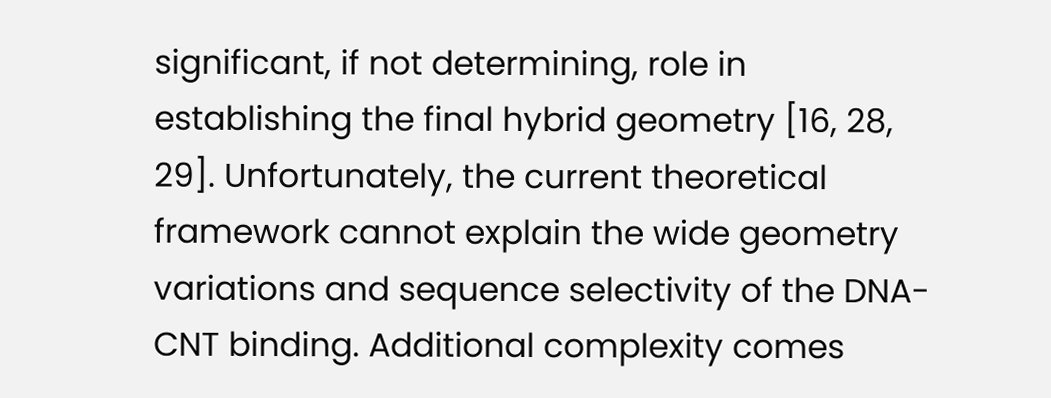significant, if not determining, role in establishing the final hybrid geometry [16, 28, 29]. Unfortunately, the current theoretical framework cannot explain the wide geometry variations and sequence selectivity of the DNA-CNT binding. Additional complexity comes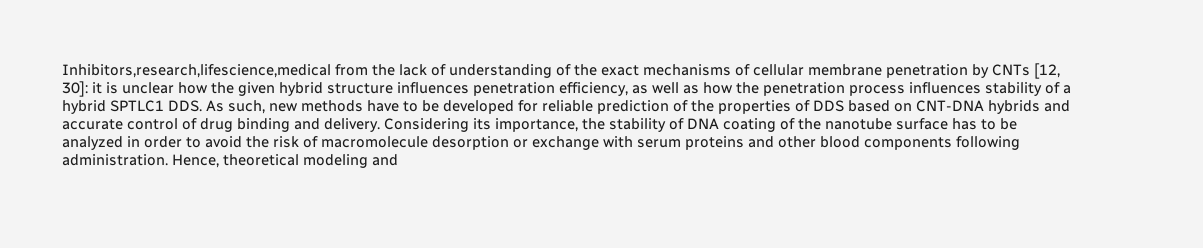Inhibitors,research,lifescience,medical from the lack of understanding of the exact mechanisms of cellular membrane penetration by CNTs [12, 30]: it is unclear how the given hybrid structure influences penetration efficiency, as well as how the penetration process influences stability of a hybrid SPTLC1 DDS. As such, new methods have to be developed for reliable prediction of the properties of DDS based on CNT-DNA hybrids and accurate control of drug binding and delivery. Considering its importance, the stability of DNA coating of the nanotube surface has to be analyzed in order to avoid the risk of macromolecule desorption or exchange with serum proteins and other blood components following administration. Hence, theoretical modeling and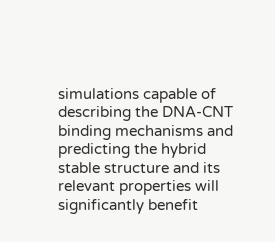simulations capable of describing the DNA-CNT binding mechanisms and predicting the hybrid stable structure and its relevant properties will significantly benefit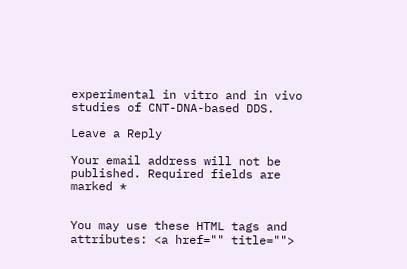experimental in vitro and in vivo studies of CNT-DNA-based DDS.

Leave a Reply

Your email address will not be published. Required fields are marked *


You may use these HTML tags and attributes: <a href="" title="">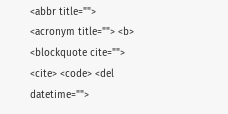<abbr title=""> <acronym title=""> <b> <blockquote cite=""> <cite> <code> <del datetime="">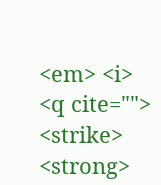<em> <i> <q cite=""> <strike> <strong>